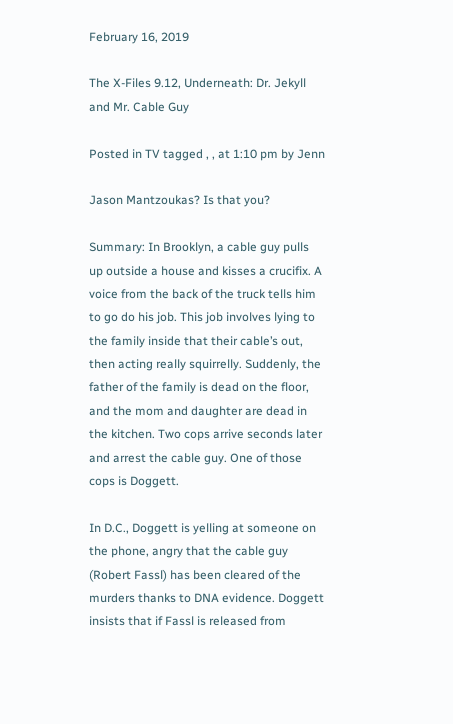February 16, 2019

The X-Files 9.12, Underneath: Dr. Jekyll and Mr. Cable Guy

Posted in TV tagged , , at 1:10 pm by Jenn

Jason Mantzoukas? Is that you?

Summary: In Brooklyn, a cable guy pulls up outside a house and kisses a crucifix. A voice from the back of the truck tells him to go do his job. This job involves lying to the family inside that their cable’s out, then acting really squirrelly. Suddenly, the father of the family is dead on the floor, and the mom and daughter are dead in the kitchen. Two cops arrive seconds later and arrest the cable guy. One of those cops is Doggett.

In D.C., Doggett is yelling at someone on the phone, angry that the cable guy (Robert Fassl) has been cleared of the murders thanks to DNA evidence. Doggett insists that if Fassl is released from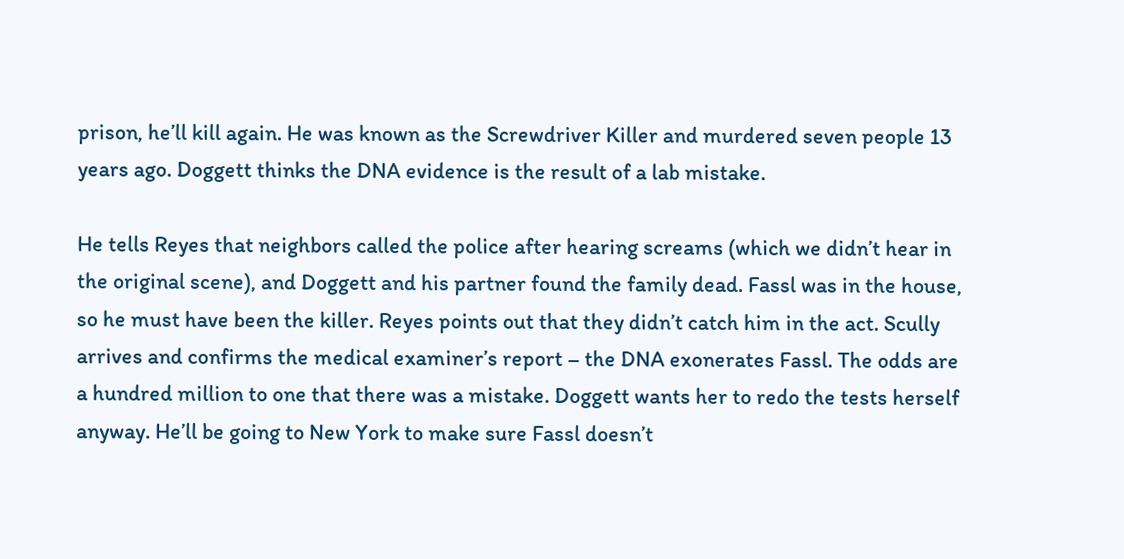prison, he’ll kill again. He was known as the Screwdriver Killer and murdered seven people 13 years ago. Doggett thinks the DNA evidence is the result of a lab mistake.

He tells Reyes that neighbors called the police after hearing screams (which we didn’t hear in the original scene), and Doggett and his partner found the family dead. Fassl was in the house, so he must have been the killer. Reyes points out that they didn’t catch him in the act. Scully arrives and confirms the medical examiner’s report – the DNA exonerates Fassl. The odds are a hundred million to one that there was a mistake. Doggett wants her to redo the tests herself anyway. He’ll be going to New York to make sure Fassl doesn’t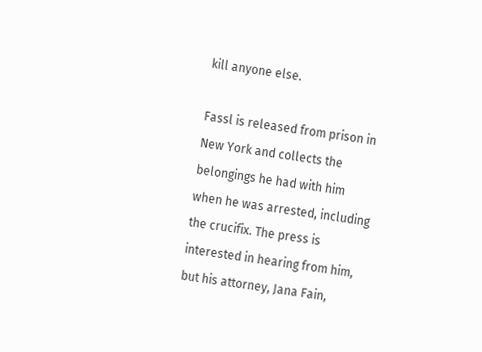kill anyone else.

Fassl is released from prison in New York and collects the belongings he had with him when he was arrested, including the crucifix. The press is interested in hearing from him, but his attorney, Jana Fain,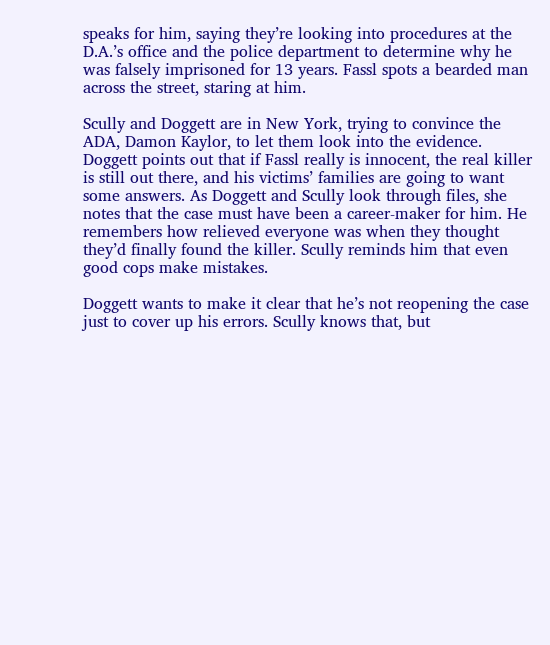speaks for him, saying they’re looking into procedures at the D.A.’s office and the police department to determine why he was falsely imprisoned for 13 years. Fassl spots a bearded man across the street, staring at him.

Scully and Doggett are in New York, trying to convince the ADA, Damon Kaylor, to let them look into the evidence. Doggett points out that if Fassl really is innocent, the real killer is still out there, and his victims’ families are going to want some answers. As Doggett and Scully look through files, she notes that the case must have been a career-maker for him. He remembers how relieved everyone was when they thought they’d finally found the killer. Scully reminds him that even good cops make mistakes.

Doggett wants to make it clear that he’s not reopening the case just to cover up his errors. Scully knows that, but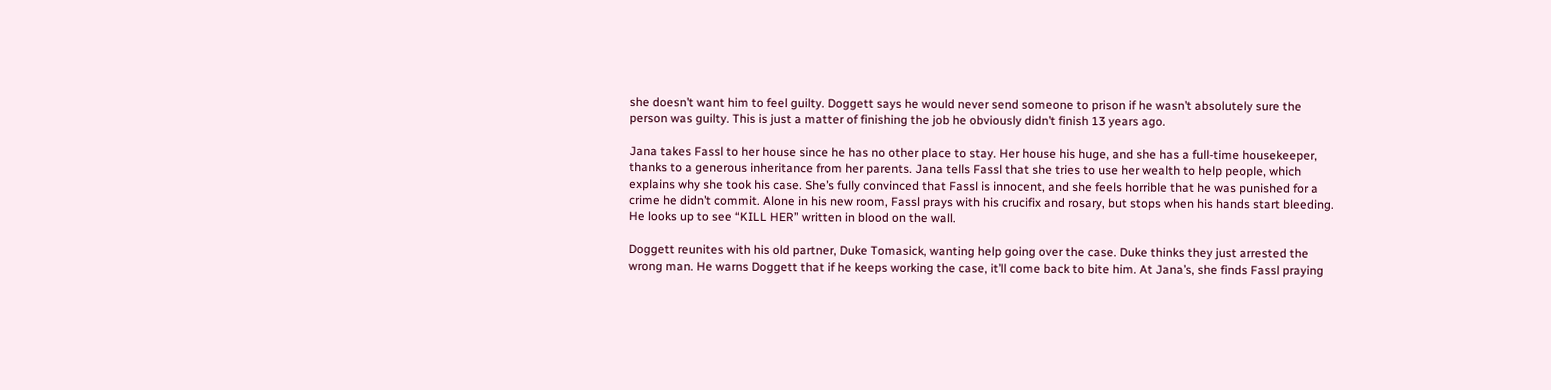she doesn’t want him to feel guilty. Doggett says he would never send someone to prison if he wasn’t absolutely sure the person was guilty. This is just a matter of finishing the job he obviously didn’t finish 13 years ago.

Jana takes Fassl to her house since he has no other place to stay. Her house his huge, and she has a full-time housekeeper, thanks to a generous inheritance from her parents. Jana tells Fassl that she tries to use her wealth to help people, which explains why she took his case. She’s fully convinced that Fassl is innocent, and she feels horrible that he was punished for a crime he didn’t commit. Alone in his new room, Fassl prays with his crucifix and rosary, but stops when his hands start bleeding. He looks up to see “KILL HER” written in blood on the wall.

Doggett reunites with his old partner, Duke Tomasick, wanting help going over the case. Duke thinks they just arrested the wrong man. He warns Doggett that if he keeps working the case, it’ll come back to bite him. At Jana’s, she finds Fassl praying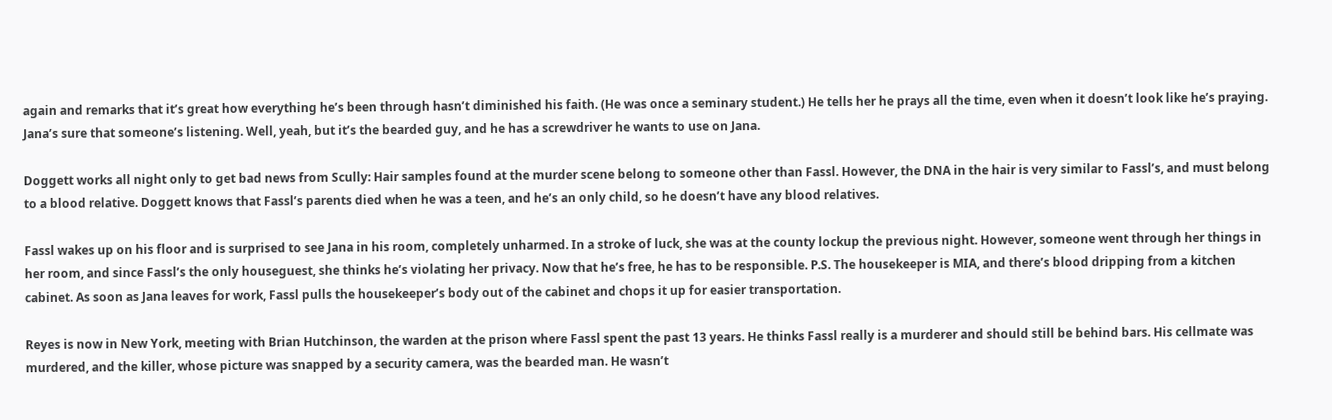again and remarks that it’s great how everything he’s been through hasn’t diminished his faith. (He was once a seminary student.) He tells her he prays all the time, even when it doesn’t look like he’s praying. Jana’s sure that someone’s listening. Well, yeah, but it’s the bearded guy, and he has a screwdriver he wants to use on Jana.

Doggett works all night only to get bad news from Scully: Hair samples found at the murder scene belong to someone other than Fassl. However, the DNA in the hair is very similar to Fassl’s, and must belong to a blood relative. Doggett knows that Fassl’s parents died when he was a teen, and he’s an only child, so he doesn’t have any blood relatives.

Fassl wakes up on his floor and is surprised to see Jana in his room, completely unharmed. In a stroke of luck, she was at the county lockup the previous night. However, someone went through her things in her room, and since Fassl’s the only houseguest, she thinks he’s violating her privacy. Now that he’s free, he has to be responsible. P.S. The housekeeper is MIA, and there’s blood dripping from a kitchen cabinet. As soon as Jana leaves for work, Fassl pulls the housekeeper’s body out of the cabinet and chops it up for easier transportation.

Reyes is now in New York, meeting with Brian Hutchinson, the warden at the prison where Fassl spent the past 13 years. He thinks Fassl really is a murderer and should still be behind bars. His cellmate was murdered, and the killer, whose picture was snapped by a security camera, was the bearded man. He wasn’t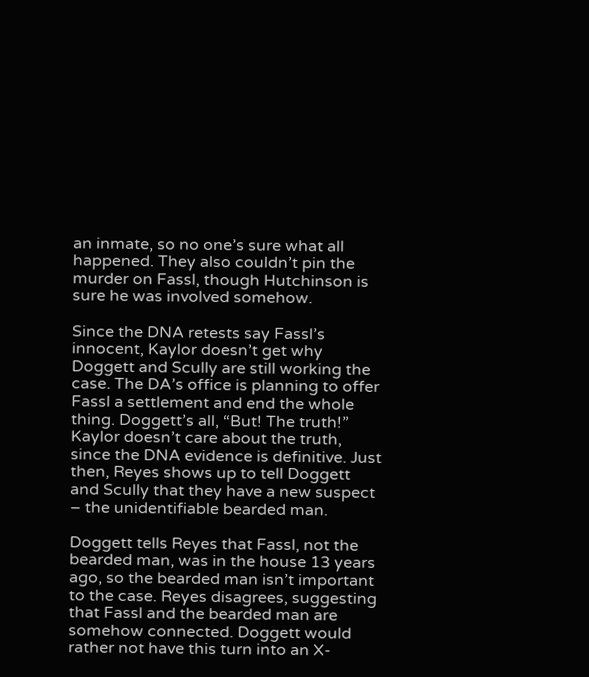an inmate, so no one’s sure what all happened. They also couldn’t pin the murder on Fassl, though Hutchinson is sure he was involved somehow.

Since the DNA retests say Fassl’s innocent, Kaylor doesn’t get why Doggett and Scully are still working the case. The DA’s office is planning to offer Fassl a settlement and end the whole thing. Doggett’s all, “But! The truth!” Kaylor doesn’t care about the truth, since the DNA evidence is definitive. Just then, Reyes shows up to tell Doggett and Scully that they have a new suspect – the unidentifiable bearded man.

Doggett tells Reyes that Fassl, not the bearded man, was in the house 13 years ago, so the bearded man isn’t important to the case. Reyes disagrees, suggesting that Fassl and the bearded man are somehow connected. Doggett would rather not have this turn into an X-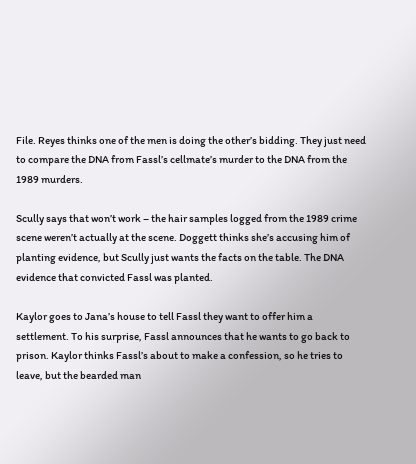File. Reyes thinks one of the men is doing the other’s bidding. They just need to compare the DNA from Fassl’s cellmate’s murder to the DNA from the 1989 murders.

Scully says that won’t work – the hair samples logged from the 1989 crime scene weren’t actually at the scene. Doggett thinks she’s accusing him of planting evidence, but Scully just wants the facts on the table. The DNA evidence that convicted Fassl was planted.

Kaylor goes to Jana’s house to tell Fassl they want to offer him a settlement. To his surprise, Fassl announces that he wants to go back to prison. Kaylor thinks Fassl’s about to make a confession, so he tries to leave, but the bearded man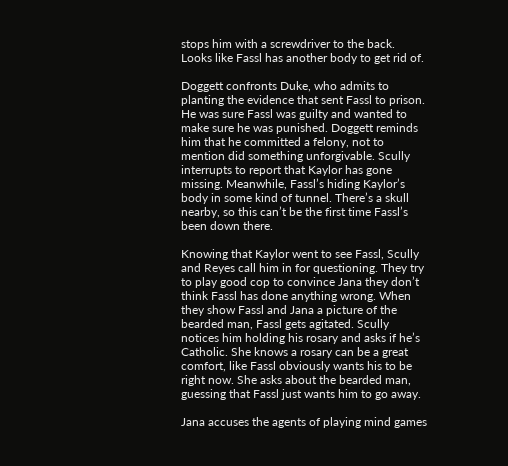stops him with a screwdriver to the back. Looks like Fassl has another body to get rid of.

Doggett confronts Duke, who admits to planting the evidence that sent Fassl to prison. He was sure Fassl was guilty and wanted to make sure he was punished. Doggett reminds him that he committed a felony, not to mention did something unforgivable. Scully interrupts to report that Kaylor has gone missing. Meanwhile, Fassl’s hiding Kaylor’s body in some kind of tunnel. There’s a skull nearby, so this can’t be the first time Fassl’s been down there.

Knowing that Kaylor went to see Fassl, Scully and Reyes call him in for questioning. They try to play good cop to convince Jana they don’t think Fassl has done anything wrong. When they show Fassl and Jana a picture of the bearded man, Fassl gets agitated. Scully notices him holding his rosary and asks if he’s Catholic. She knows a rosary can be a great comfort, like Fassl obviously wants his to be right now. She asks about the bearded man, guessing that Fassl just wants him to go away.

Jana accuses the agents of playing mind games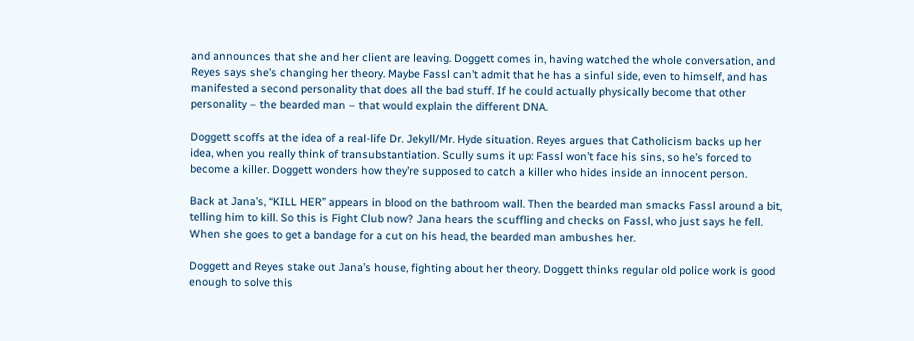and announces that she and her client are leaving. Doggett comes in, having watched the whole conversation, and Reyes says she’s changing her theory. Maybe Fassl can’t admit that he has a sinful side, even to himself, and has manifested a second personality that does all the bad stuff. If he could actually physically become that other personality – the bearded man – that would explain the different DNA.

Doggett scoffs at the idea of a real-life Dr. Jekyll/Mr. Hyde situation. Reyes argues that Catholicism backs up her idea, when you really think of transubstantiation. Scully sums it up: Fassl won’t face his sins, so he’s forced to become a killer. Doggett wonders how they’re supposed to catch a killer who hides inside an innocent person.

Back at Jana’s, “KILL HER” appears in blood on the bathroom wall. Then the bearded man smacks Fassl around a bit, telling him to kill. So this is Fight Club now? Jana hears the scuffling and checks on Fassl, who just says he fell. When she goes to get a bandage for a cut on his head, the bearded man ambushes her.

Doggett and Reyes stake out Jana’s house, fighting about her theory. Doggett thinks regular old police work is good enough to solve this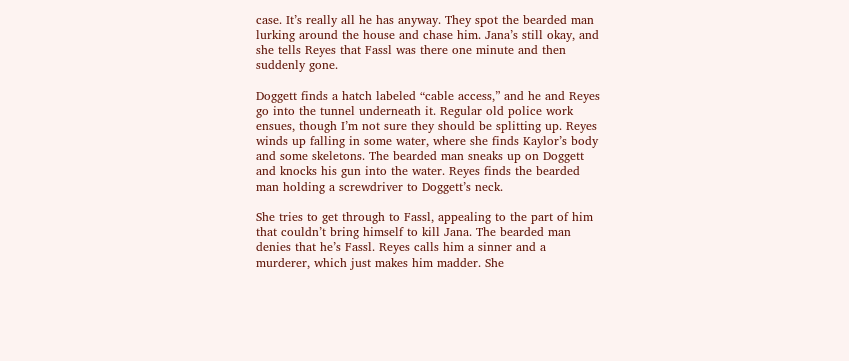case. It’s really all he has anyway. They spot the bearded man lurking around the house and chase him. Jana’s still okay, and she tells Reyes that Fassl was there one minute and then suddenly gone.

Doggett finds a hatch labeled “cable access,” and he and Reyes go into the tunnel underneath it. Regular old police work ensues, though I’m not sure they should be splitting up. Reyes winds up falling in some water, where she finds Kaylor’s body and some skeletons. The bearded man sneaks up on Doggett and knocks his gun into the water. Reyes finds the bearded man holding a screwdriver to Doggett’s neck.

She tries to get through to Fassl, appealing to the part of him that couldn’t bring himself to kill Jana. The bearded man denies that he’s Fassl. Reyes calls him a sinner and a murderer, which just makes him madder. She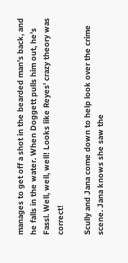manages to get off a shot in the bearded man’s back, and he falls in the water. When Doggett pulls him out, he’s Fassl. Well, well, well! Looks like Reyes’ crazy theory was correct!

Scully and Jana come down to help look over the crime scene. Jana knows she saw the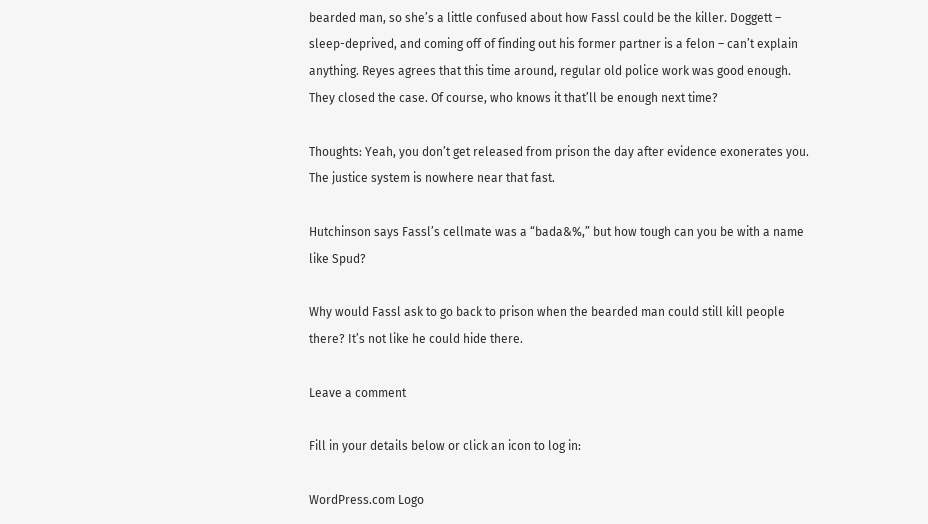bearded man, so she’s a little confused about how Fassl could be the killer. Doggett – sleep-deprived, and coming off of finding out his former partner is a felon – can’t explain anything. Reyes agrees that this time around, regular old police work was good enough. They closed the case. Of course, who knows it that’ll be enough next time?

Thoughts: Yeah, you don’t get released from prison the day after evidence exonerates you. The justice system is nowhere near that fast.

Hutchinson says Fassl’s cellmate was a “bada&%,” but how tough can you be with a name like Spud?

Why would Fassl ask to go back to prison when the bearded man could still kill people there? It’s not like he could hide there.

Leave a comment

Fill in your details below or click an icon to log in:

WordPress.com Logo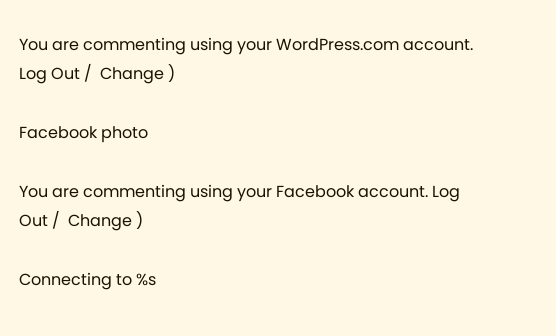You are commenting using your WordPress.com account. Log Out /  Change )

Facebook photo

You are commenting using your Facebook account. Log Out /  Change )

Connecting to %s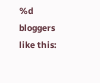%d bloggers like this: